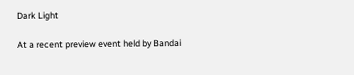Dark Light

At a recent preview event held by Bandai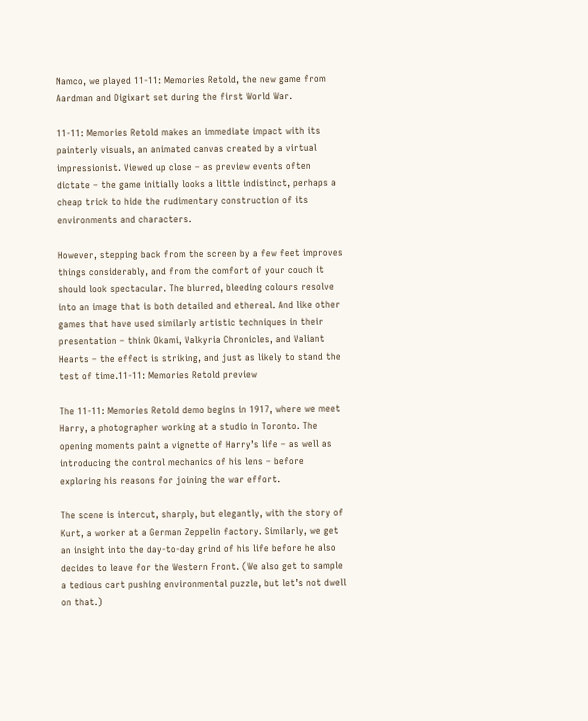Namco, we played 11-11: Memories Retold, the new game from Aardman and Digixart set during the first World War.

11-11: Memories Retold makes an immediate impact with its painterly visuals, an animated canvas created by a virtual impressionist. Viewed up close – as preview events often dictate – the game initially looks a little indistinct, perhaps a cheap trick to hide the rudimentary construction of its environments and characters.

However, stepping back from the screen by a few feet improves things considerably, and from the comfort of your couch it should look spectacular. The blurred, bleeding colours resolve into an image that is both detailed and ethereal. And like other games that have used similarly artistic techniques in their presentation – think Okami, Valkyria Chronicles, and Valiant Hearts – the effect is striking, and just as likely to stand the test of time.11-11: Memories Retold preview

The 11-11: Memories Retold demo begins in 1917, where we meet Harry, a photographer working at a studio in Toronto. The opening moments paint a vignette of Harry’s life – as well as introducing the control mechanics of his lens – before exploring his reasons for joining the war effort.

The scene is intercut, sharply, but elegantly, with the story of Kurt, a worker at a German Zeppelin factory. Similarly, we get an insight into the day-to-day grind of his life before he also decides to leave for the Western Front. (We also get to sample a tedious cart pushing environmental puzzle, but let’s not dwell on that.)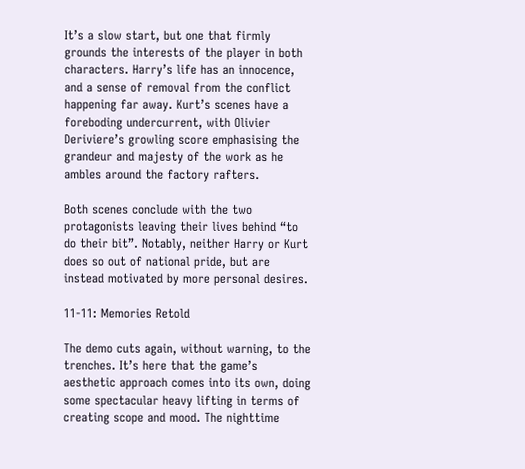It’s a slow start, but one that firmly grounds the interests of the player in both characters. Harry’s life has an innocence, and a sense of removal from the conflict happening far away. Kurt’s scenes have a foreboding undercurrent, with Olivier Deriviere’s growling score emphasising the grandeur and majesty of the work as he ambles around the factory rafters.

Both scenes conclude with the two protagonists leaving their lives behind “to do their bit”. Notably, neither Harry or Kurt does so out of national pride, but are instead motivated by more personal desires.

11-11: Memories Retold

The demo cuts again, without warning, to the trenches. It’s here that the game’s aesthetic approach comes into its own, doing some spectacular heavy lifting in terms of creating scope and mood. The nighttime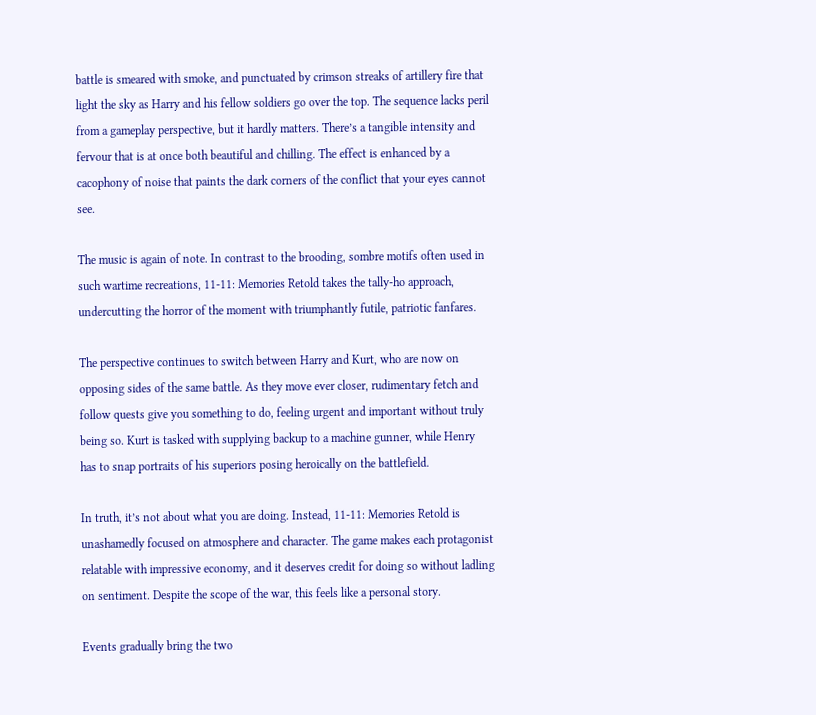battle is smeared with smoke, and punctuated by crimson streaks of artillery fire that light the sky as Harry and his fellow soldiers go over the top. The sequence lacks peril from a gameplay perspective, but it hardly matters. There’s a tangible intensity and fervour that is at once both beautiful and chilling. The effect is enhanced by a cacophony of noise that paints the dark corners of the conflict that your eyes cannot see.

The music is again of note. In contrast to the brooding, sombre motifs often used in such wartime recreations, 11-11: Memories Retold takes the tally-ho approach, undercutting the horror of the moment with triumphantly futile, patriotic fanfares.

The perspective continues to switch between Harry and Kurt, who are now on opposing sides of the same battle. As they move ever closer, rudimentary fetch and follow quests give you something to do, feeling urgent and important without truly being so. Kurt is tasked with supplying backup to a machine gunner, while Henry has to snap portraits of his superiors posing heroically on the battlefield.

In truth, it’s not about what you are doing. Instead, 11-11: Memories Retold is unashamedly focused on atmosphere and character. The game makes each protagonist relatable with impressive economy, and it deserves credit for doing so without ladling on sentiment. Despite the scope of the war, this feels like a personal story.

Events gradually bring the two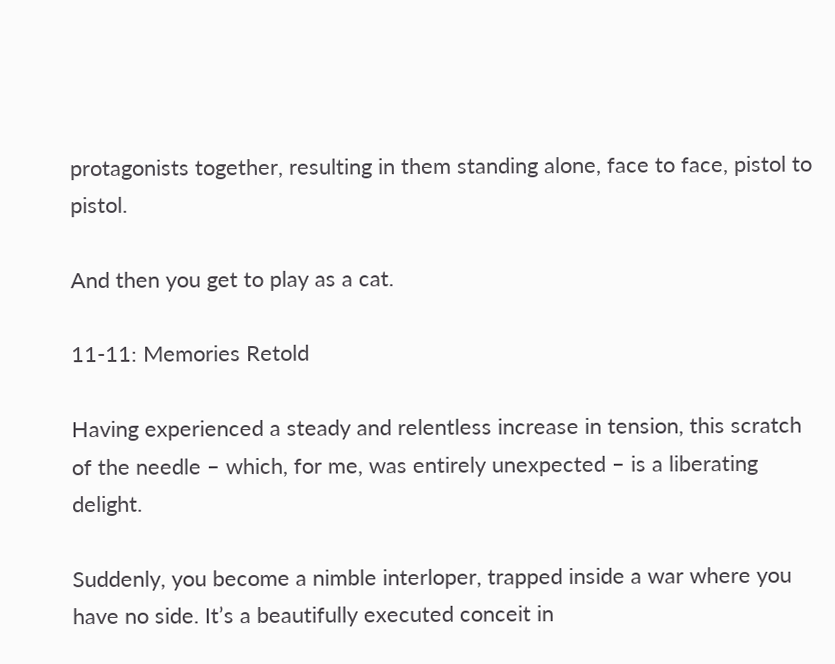protagonists together, resulting in them standing alone, face to face, pistol to pistol.

And then you get to play as a cat.

11-11: Memories Retold

Having experienced a steady and relentless increase in tension, this scratch of the needle – which, for me, was entirely unexpected – is a liberating delight.

Suddenly, you become a nimble interloper, trapped inside a war where you have no side. It’s a beautifully executed conceit in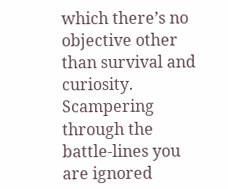which there’s no objective other than survival and curiosity. Scampering through the battle-lines you are ignored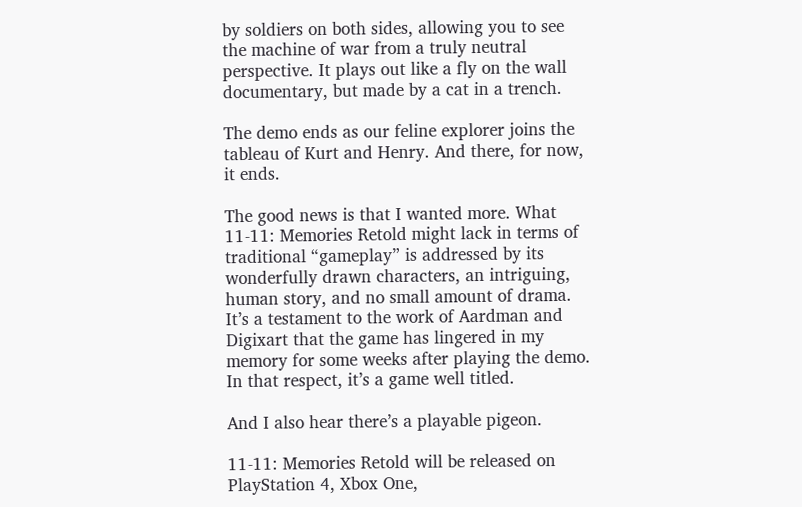by soldiers on both sides, allowing you to see the machine of war from a truly neutral perspective. It plays out like a fly on the wall documentary, but made by a cat in a trench.

The demo ends as our feline explorer joins the tableau of Kurt and Henry. And there, for now, it ends.

The good news is that I wanted more. What 11-11: Memories Retold might lack in terms of traditional “gameplay” is addressed by its wonderfully drawn characters, an intriguing, human story, and no small amount of drama. It’s a testament to the work of Aardman and Digixart that the game has lingered in my memory for some weeks after playing the demo. In that respect, it’s a game well titled.

And I also hear there’s a playable pigeon.

11-11: Memories Retold will be released on PlayStation 4, Xbox One,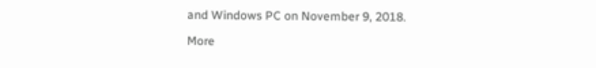and Windows PC on November 9, 2018.

More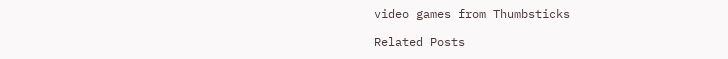video games from Thumbsticks

Related Posts